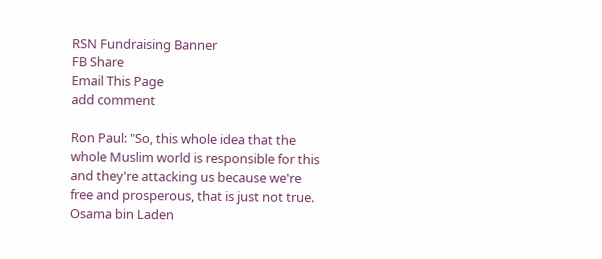RSN Fundraising Banner
FB Share
Email This Page
add comment

Ron Paul: "So, this whole idea that the whole Muslim world is responsible for this and they're attacking us because we're free and prosperous, that is just not true. Osama bin Laden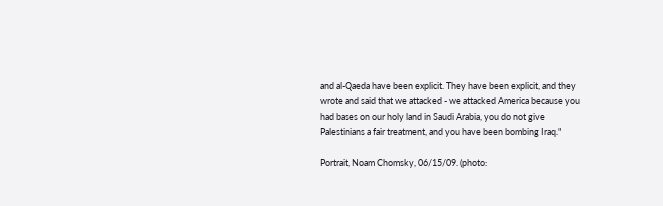and al-Qaeda have been explicit. They have been explicit, and they wrote and said that we attacked - we attacked America because you had bases on our holy land in Saudi Arabia, you do not give Palestinians a fair treatment, and you have been bombing Iraq."

Portrait, Noam Chomsky, 06/15/09. (photo: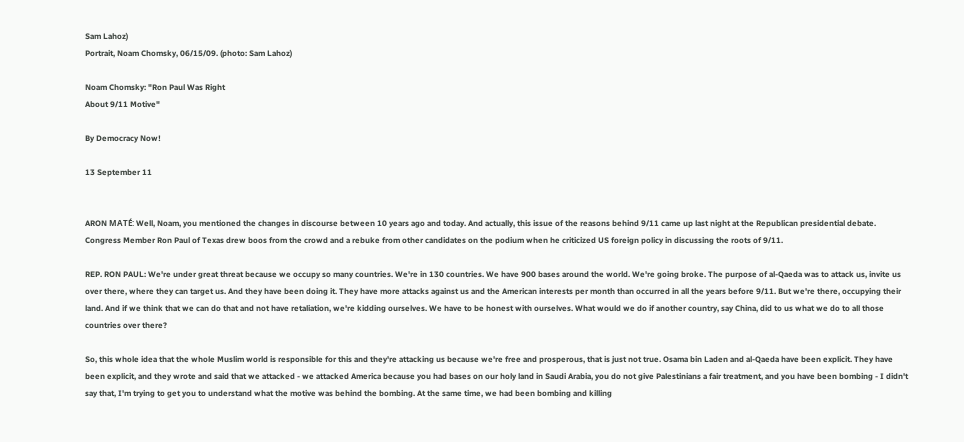Sam Lahoz)
Portrait, Noam Chomsky, 06/15/09. (photo: Sam Lahoz)

Noam Chomsky: "Ron Paul Was Right
About 9/11 Motive"

By Democracy Now!

13 September 11


ARON MATÉ: Well, Noam, you mentioned the changes in discourse between 10 years ago and today. And actually, this issue of the reasons behind 9/11 came up last night at the Republican presidential debate. Congress Member Ron Paul of Texas drew boos from the crowd and a rebuke from other candidates on the podium when he criticized US foreign policy in discussing the roots of 9/11.

REP. RON PAUL: We're under great threat because we occupy so many countries. We're in 130 countries. We have 900 bases around the world. We're going broke. The purpose of al-Qaeda was to attack us, invite us over there, where they can target us. And they have been doing it. They have more attacks against us and the American interests per month than occurred in all the years before 9/11. But we're there, occupying their land. And if we think that we can do that and not have retaliation, we're kidding ourselves. We have to be honest with ourselves. What would we do if another country, say China, did to us what we do to all those countries over there?

So, this whole idea that the whole Muslim world is responsible for this and they're attacking us because we're free and prosperous, that is just not true. Osama bin Laden and al-Qaeda have been explicit. They have been explicit, and they wrote and said that we attacked - we attacked America because you had bases on our holy land in Saudi Arabia, you do not give Palestinians a fair treatment, and you have been bombing - I didn't say that, I'm trying to get you to understand what the motive was behind the bombing. At the same time, we had been bombing and killing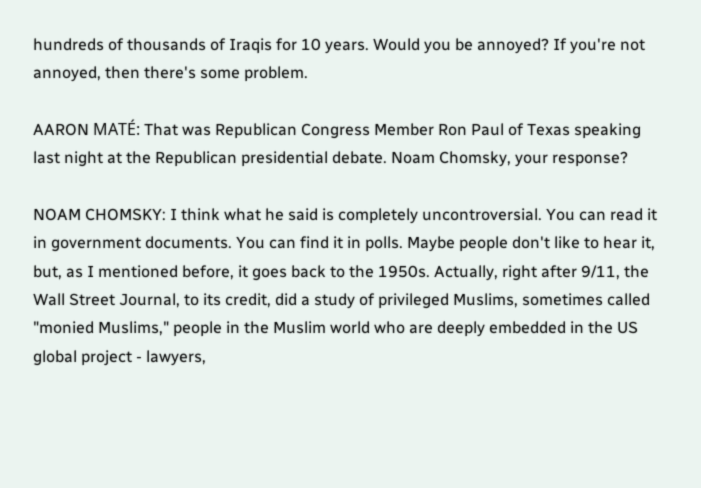hundreds of thousands of Iraqis for 10 years. Would you be annoyed? If you're not annoyed, then there's some problem.

AARON MATÉ: That was Republican Congress Member Ron Paul of Texas speaking last night at the Republican presidential debate. Noam Chomsky, your response?

NOAM CHOMSKY: I think what he said is completely uncontroversial. You can read it in government documents. You can find it in polls. Maybe people don't like to hear it, but, as I mentioned before, it goes back to the 1950s. Actually, right after 9/11, the Wall Street Journal, to its credit, did a study of privileged Muslims, sometimes called "monied Muslims," people in the Muslim world who are deeply embedded in the US global project - lawyers,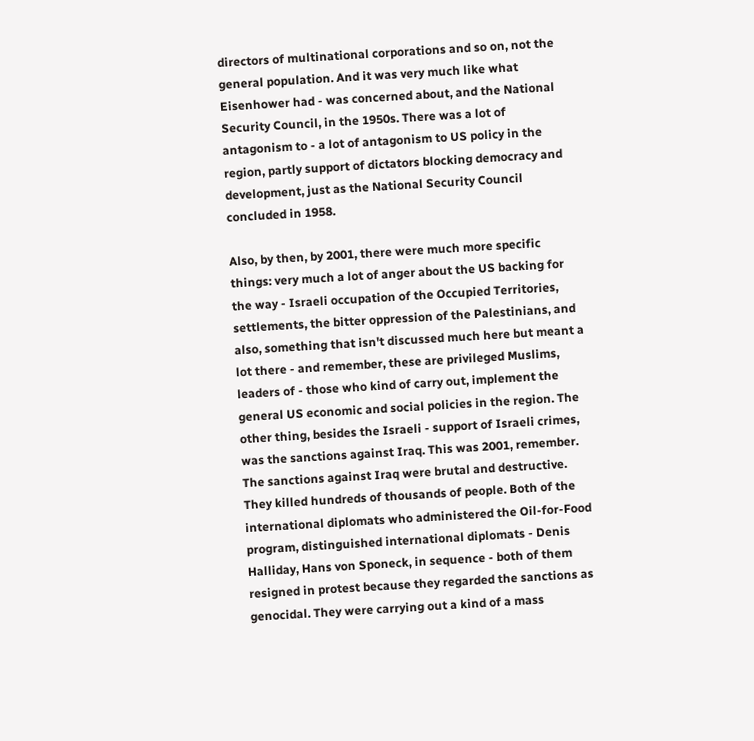directors of multinational corporations and so on, not the general population. And it was very much like what Eisenhower had - was concerned about, and the National Security Council, in the 1950s. There was a lot of antagonism to - a lot of antagonism to US policy in the region, partly support of dictators blocking democracy and development, just as the National Security Council concluded in 1958.

Also, by then, by 2001, there were much more specific things: very much a lot of anger about the US backing for the way - Israeli occupation of the Occupied Territories, settlements, the bitter oppression of the Palestinians, and also, something that isn't discussed much here but meant a lot there - and remember, these are privileged Muslims, leaders of - those who kind of carry out, implement the general US economic and social policies in the region. The other thing, besides the Israeli - support of Israeli crimes, was the sanctions against Iraq. This was 2001, remember. The sanctions against Iraq were brutal and destructive. They killed hundreds of thousands of people. Both of the international diplomats who administered the Oil-for-Food program, distinguished international diplomats - Denis Halliday, Hans von Sponeck, in sequence - both of them resigned in protest because they regarded the sanctions as genocidal. They were carrying out a kind of a mass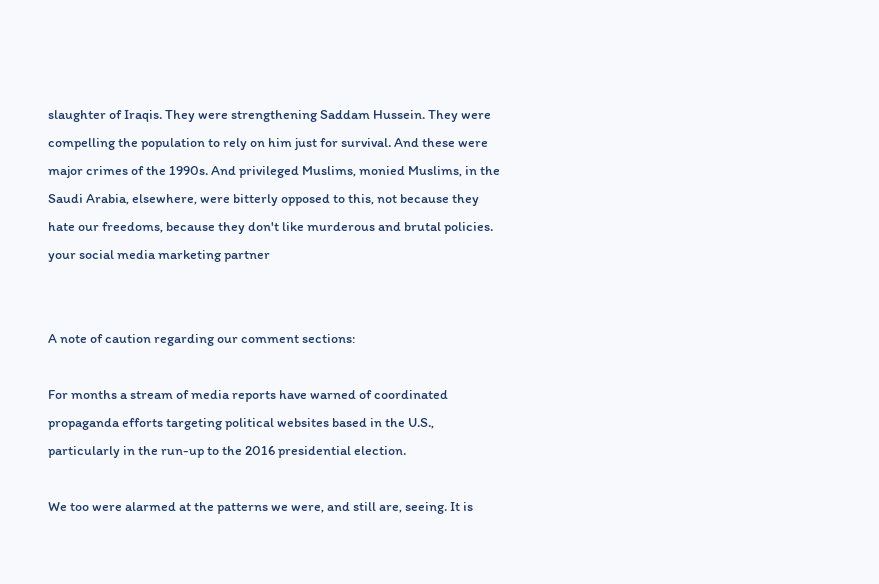slaughter of Iraqis. They were strengthening Saddam Hussein. They were compelling the population to rely on him just for survival. And these were major crimes of the 1990s. And privileged Muslims, monied Muslims, in the Saudi Arabia, elsewhere, were bitterly opposed to this, not because they hate our freedoms, because they don't like murderous and brutal policies. your social media marketing partner


A note of caution regarding our comment sections:

For months a stream of media reports have warned of coordinated propaganda efforts targeting political websites based in the U.S., particularly in the run-up to the 2016 presidential election.

We too were alarmed at the patterns we were, and still are, seeing. It is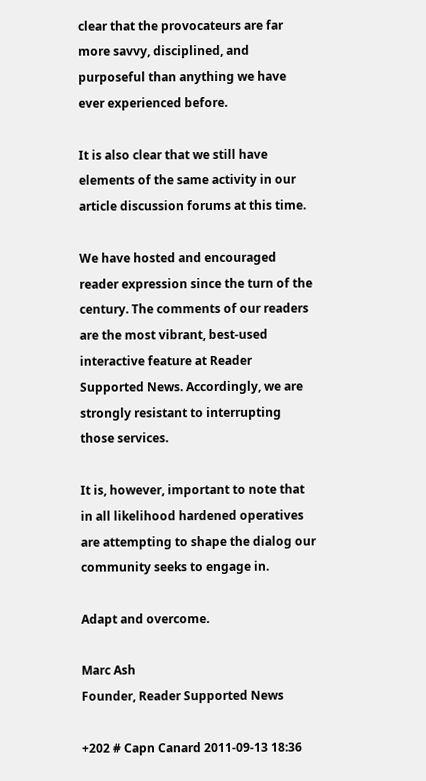clear that the provocateurs are far more savvy, disciplined, and purposeful than anything we have ever experienced before.

It is also clear that we still have elements of the same activity in our article discussion forums at this time.

We have hosted and encouraged reader expression since the turn of the century. The comments of our readers are the most vibrant, best-used interactive feature at Reader Supported News. Accordingly, we are strongly resistant to interrupting those services.

It is, however, important to note that in all likelihood hardened operatives are attempting to shape the dialog our community seeks to engage in.

Adapt and overcome.

Marc Ash
Founder, Reader Supported News

+202 # Capn Canard 2011-09-13 18:36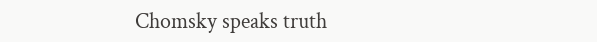Chomsky speaks truth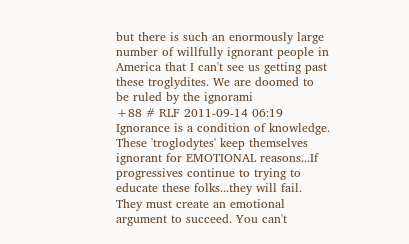but there is such an enormously large number of willfully ignorant people in America that I can't see us getting past these troglydites. We are doomed to be ruled by the ignorami
+88 # RLF 2011-09-14 06:19
Ignorance is a condition of knowledge. These 'troglodytes' keep themselves ignorant for EMOTIONAL reasons...If progressives continue to trying to educate these folks...they will fail. They must create an emotional argument to succeed. You can't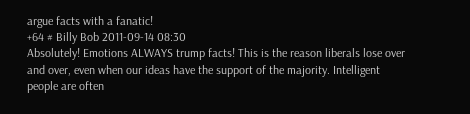argue facts with a fanatic!
+64 # Billy Bob 2011-09-14 08:30
Absolutely! Emotions ALWAYS trump facts! This is the reason liberals lose over and over, even when our ideas have the support of the majority. Intelligent people are often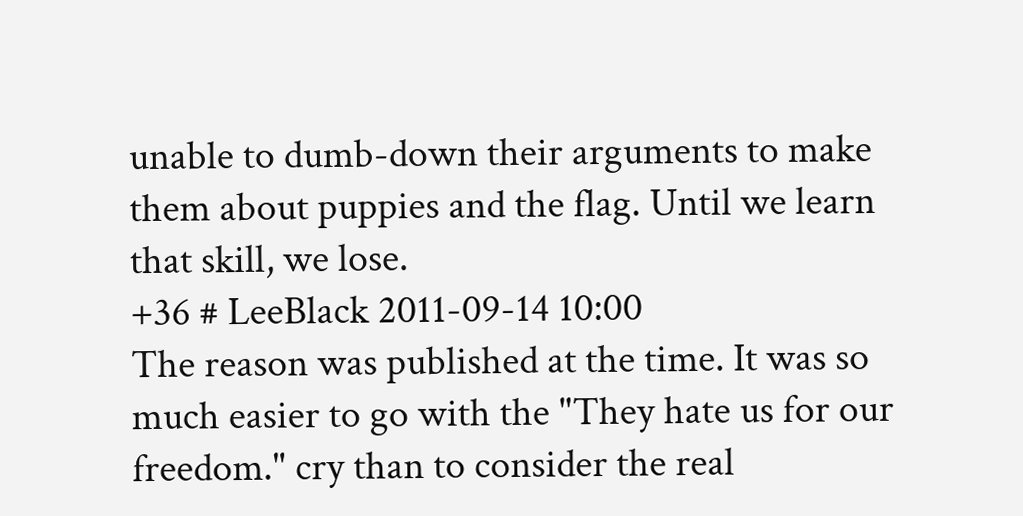unable to dumb-down their arguments to make them about puppies and the flag. Until we learn that skill, we lose.
+36 # LeeBlack 2011-09-14 10:00
The reason was published at the time. It was so much easier to go with the "They hate us for our freedom." cry than to consider the real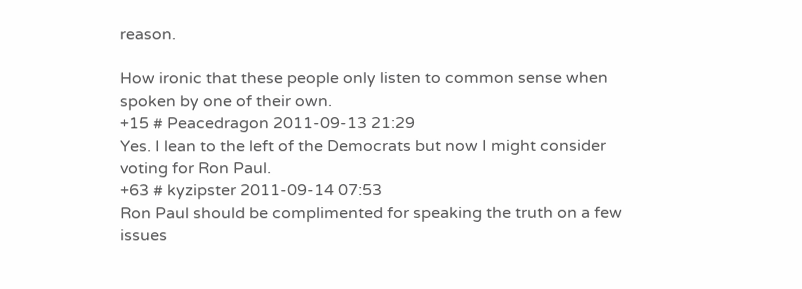reason.

How ironic that these people only listen to common sense when spoken by one of their own.
+15 # Peacedragon 2011-09-13 21:29
Yes. I lean to the left of the Democrats but now I might consider voting for Ron Paul.
+63 # kyzipster 2011-09-14 07:53
Ron Paul should be complimented for speaking the truth on a few issues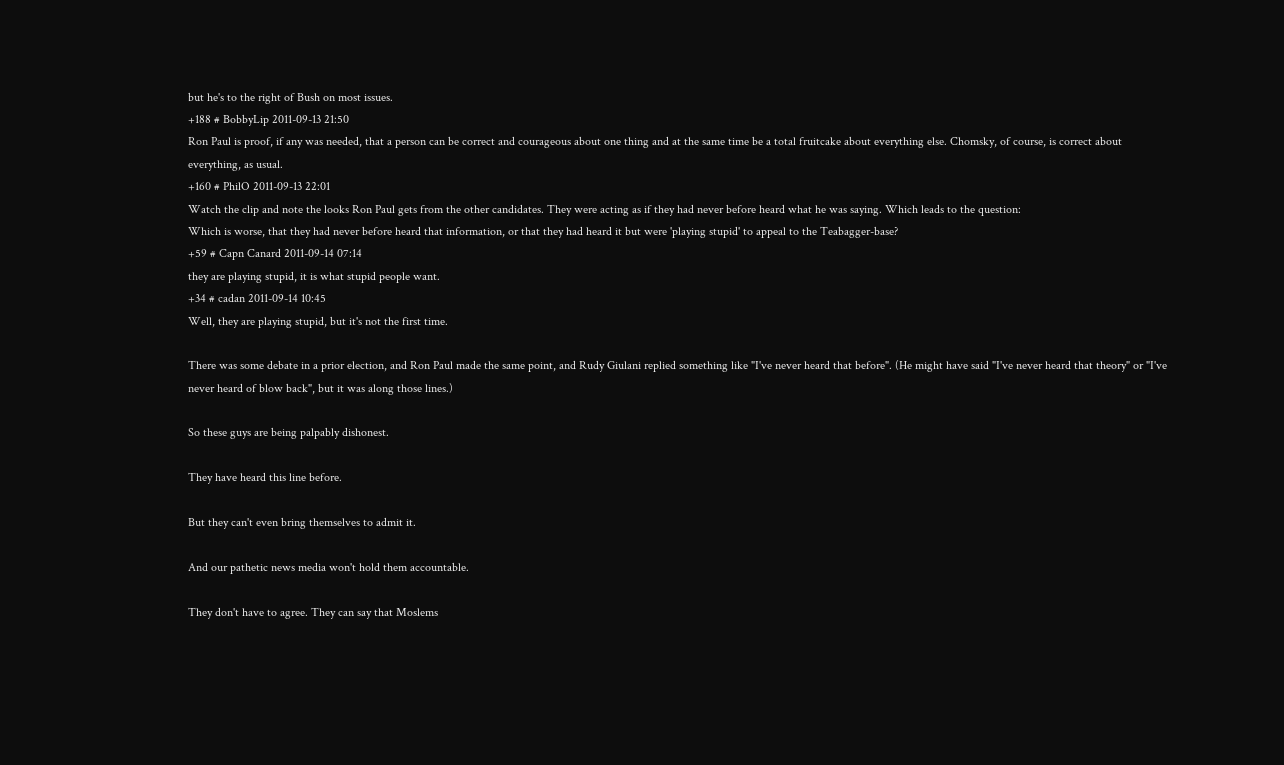but he's to the right of Bush on most issues.
+188 # BobbyLip 2011-09-13 21:50
Ron Paul is proof, if any was needed, that a person can be correct and courageous about one thing and at the same time be a total fruitcake about everything else. Chomsky, of course, is correct about everything, as usual.
+160 # PhilO 2011-09-13 22:01
Watch the clip and note the looks Ron Paul gets from the other candidates. They were acting as if they had never before heard what he was saying. Which leads to the question:
Which is worse, that they had never before heard that information, or that they had heard it but were 'playing stupid' to appeal to the Teabagger-base?
+59 # Capn Canard 2011-09-14 07:14
they are playing stupid, it is what stupid people want.
+34 # cadan 2011-09-14 10:45
Well, they are playing stupid, but it's not the first time.

There was some debate in a prior election, and Ron Paul made the same point, and Rudy Giulani replied something like "I've never heard that before". (He might have said "I've never heard that theory" or "I've never heard of blow back", but it was along those lines.)

So these guys are being palpably dishonest.

They have heard this line before.

But they can't even bring themselves to admit it.

And our pathetic news media won't hold them accountable.

They don't have to agree. They can say that Moslems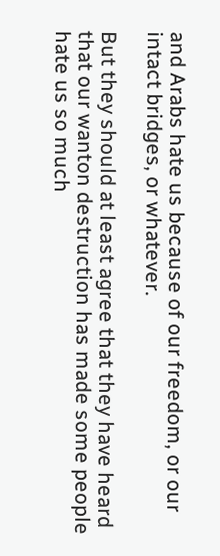and Arabs hate us because of our freedom, or our intact bridges, or whatever.

But they should at least agree that they have heard that our wanton destruction has made some people hate us so much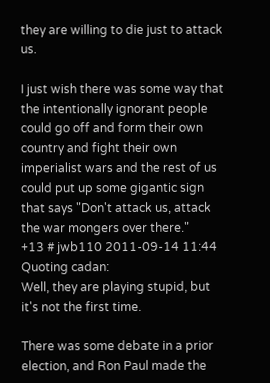they are willing to die just to attack us.

I just wish there was some way that the intentionally ignorant people could go off and form their own country and fight their own imperialist wars and the rest of us could put up some gigantic sign that says "Don't attack us, attack the war mongers over there."
+13 # jwb110 2011-09-14 11:44
Quoting cadan:
Well, they are playing stupid, but it's not the first time.

There was some debate in a prior election, and Ron Paul made the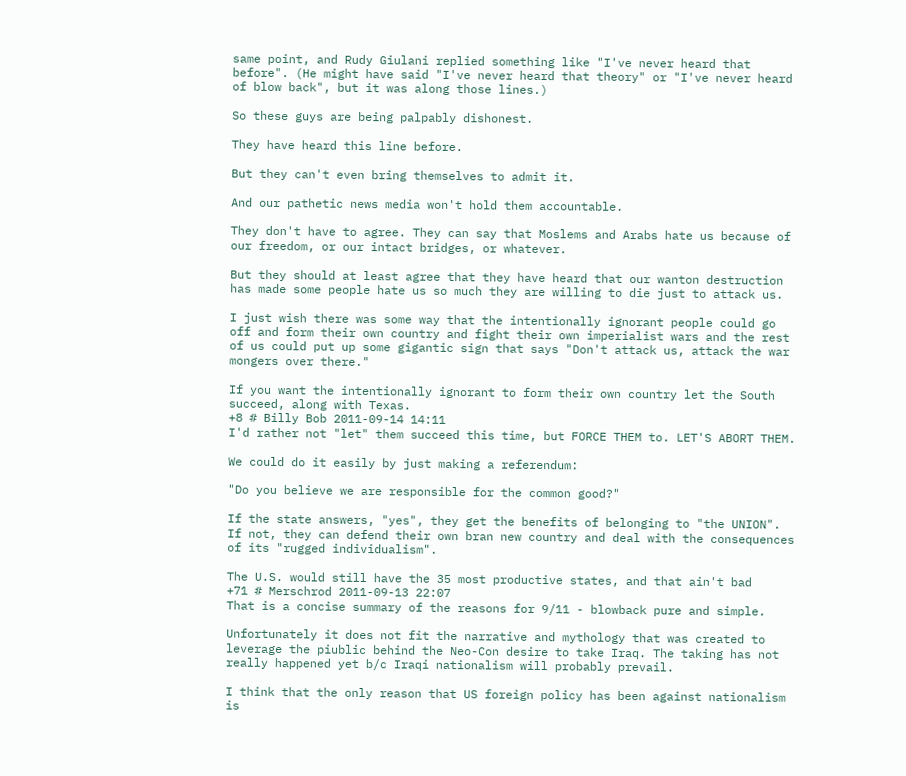same point, and Rudy Giulani replied something like "I've never heard that before". (He might have said "I've never heard that theory" or "I've never heard of blow back", but it was along those lines.)

So these guys are being palpably dishonest.

They have heard this line before.

But they can't even bring themselves to admit it.

And our pathetic news media won't hold them accountable.

They don't have to agree. They can say that Moslems and Arabs hate us because of our freedom, or our intact bridges, or whatever.

But they should at least agree that they have heard that our wanton destruction has made some people hate us so much they are willing to die just to attack us.

I just wish there was some way that the intentionally ignorant people could go off and form their own country and fight their own imperialist wars and the rest of us could put up some gigantic sign that says "Don't attack us, attack the war mongers over there."

If you want the intentionally ignorant to form their own country let the South succeed, along with Texas.
+8 # Billy Bob 2011-09-14 14:11
I'd rather not "let" them succeed this time, but FORCE THEM to. LET'S ABORT THEM.

We could do it easily by just making a referendum:

"Do you believe we are responsible for the common good?"

If the state answers, "yes", they get the benefits of belonging to "the UNION". If not, they can defend their own bran new country and deal with the consequences of its "rugged individualism".

The U.S. would still have the 35 most productive states, and that ain't bad
+71 # Merschrod 2011-09-13 22:07
That is a concise summary of the reasons for 9/11 - blowback pure and simple.

Unfortunately it does not fit the narrative and mythology that was created to leverage the piublic behind the Neo-Con desire to take Iraq. The taking has not really happened yet b/c Iraqi nationalism will probably prevail.

I think that the only reason that US foreign policy has been against nationalism is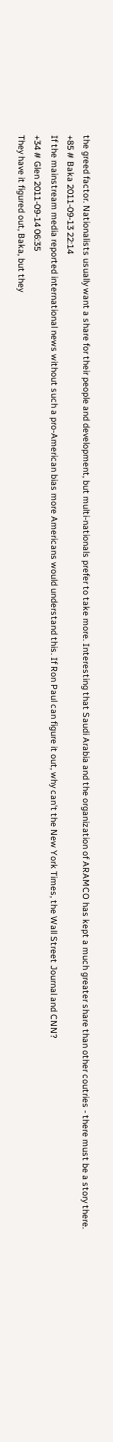the greed factor. Nationalists usually want a share for their people and development, but multi-nationals prefer to take more. Interesting that Saudi Arabia and the organization of ARAMCO has kept a much greater share than other coutries - there must be a story there.
+85 # Baka 2011-09-13 22:14
If the mainstream media reported international news without such a pro-American bias more Americans would understand this. If Ron Paul can figure it out, why can't the New York Times, the Wall Street Journal and CNN?
+34 # Glen 2011-09-14 06:35
They have it figured out, Baka, but they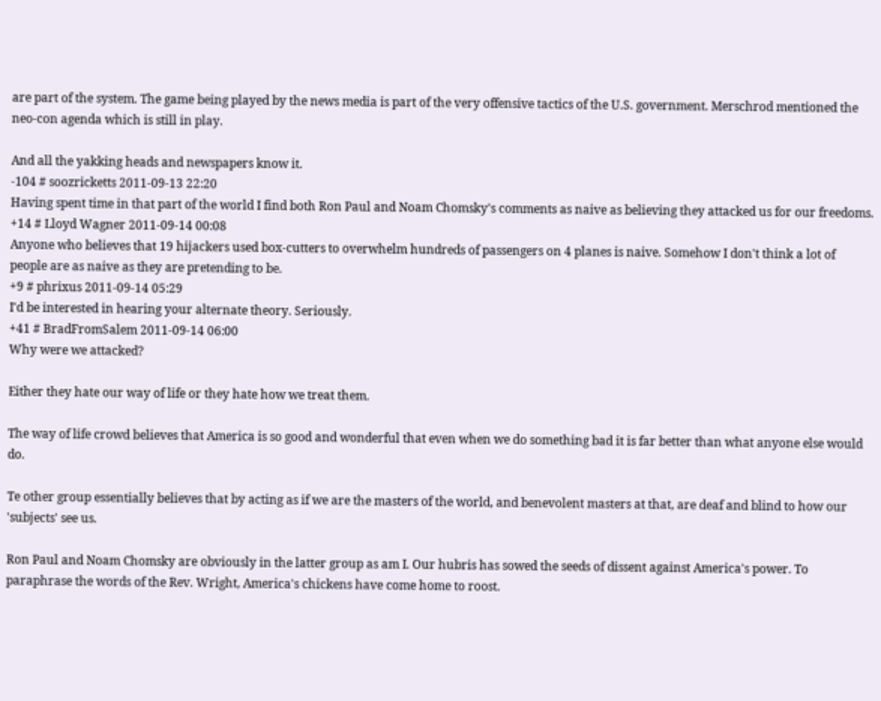are part of the system. The game being played by the news media is part of the very offensive tactics of the U.S. government. Merschrod mentioned the neo-con agenda which is still in play.

And all the yakking heads and newspapers know it.
-104 # soozricketts 2011-09-13 22:20
Having spent time in that part of the world I find both Ron Paul and Noam Chomsky's comments as naive as believing they attacked us for our freedoms.
+14 # Lloyd Wagner 2011-09-14 00:08
Anyone who believes that 19 hijackers used box-cutters to overwhelm hundreds of passengers on 4 planes is naive. Somehow I don't think a lot of people are as naive as they are pretending to be.
+9 # phrixus 2011-09-14 05:29
I'd be interested in hearing your alternate theory. Seriously.
+41 # BradFromSalem 2011-09-14 06:00
Why were we attacked?

Either they hate our way of life or they hate how we treat them.

The way of life crowd believes that America is so good and wonderful that even when we do something bad it is far better than what anyone else would do.

Te other group essentially believes that by acting as if we are the masters of the world, and benevolent masters at that, are deaf and blind to how our 'subjects' see us.

Ron Paul and Noam Chomsky are obviously in the latter group as am I. Our hubris has sowed the seeds of dissent against America's power. To paraphrase the words of the Rev. Wright, America's chickens have come home to roost.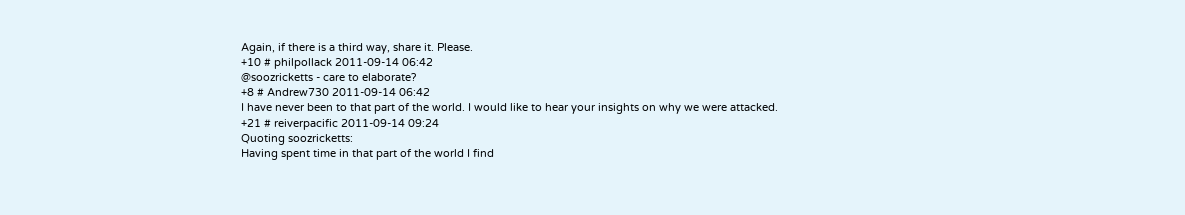Again, if there is a third way, share it. Please.
+10 # philpollack 2011-09-14 06:42
@soozricketts - care to elaborate?
+8 # Andrew730 2011-09-14 06:42
I have never been to that part of the world. I would like to hear your insights on why we were attacked.
+21 # reiverpacific 2011-09-14 09:24
Quoting soozricketts:
Having spent time in that part of the world I find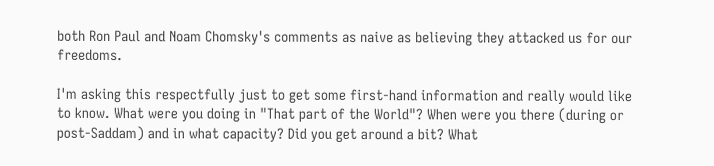both Ron Paul and Noam Chomsky's comments as naive as believing they attacked us for our freedoms.

I'm asking this respectfully just to get some first-hand information and really would like to know. What were you doing in "That part of the World"? When were you there (during or post-Saddam) and in what capacity? Did you get around a bit? What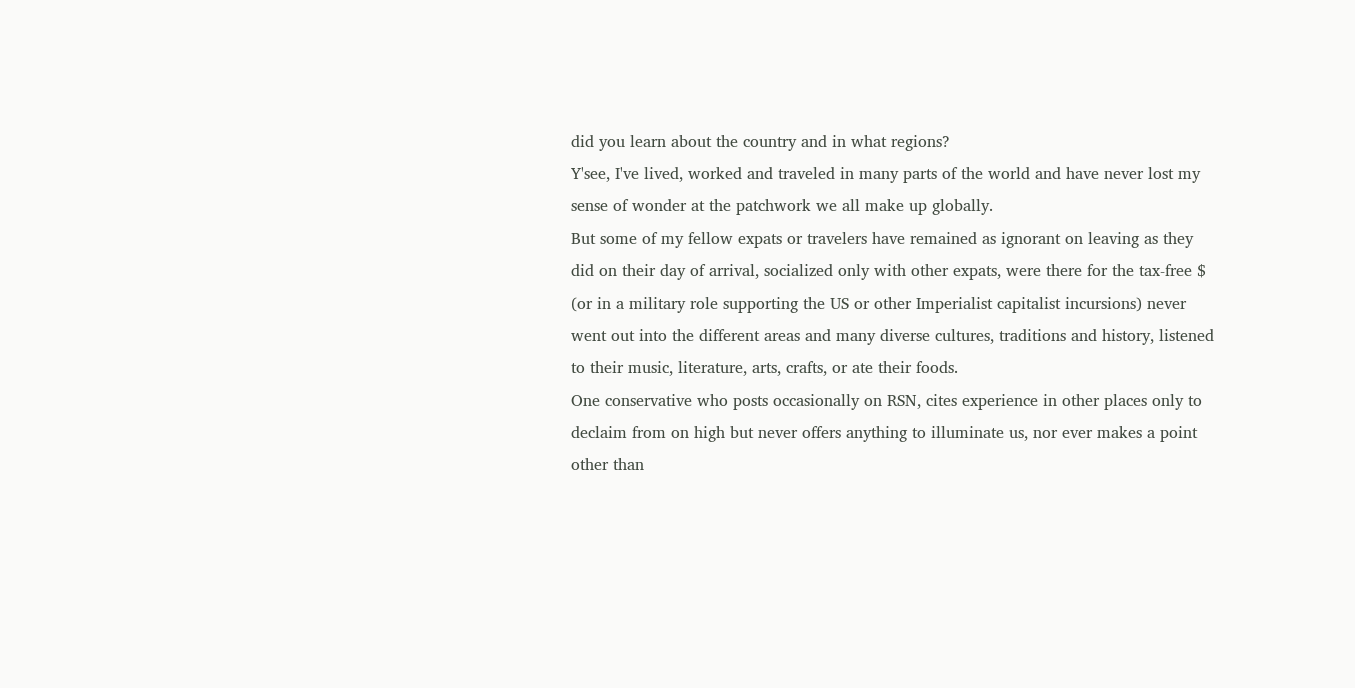did you learn about the country and in what regions?
Y'see, I've lived, worked and traveled in many parts of the world and have never lost my sense of wonder at the patchwork we all make up globally.
But some of my fellow expats or travelers have remained as ignorant on leaving as they did on their day of arrival, socialized only with other expats, were there for the tax-free $ (or in a military role supporting the US or other Imperialist capitalist incursions) never went out into the different areas and many diverse cultures, traditions and history, listened to their music, literature, arts, crafts, or ate their foods.
One conservative who posts occasionally on RSN, cites experience in other places only to declaim from on high but never offers anything to illuminate us, nor ever makes a point other than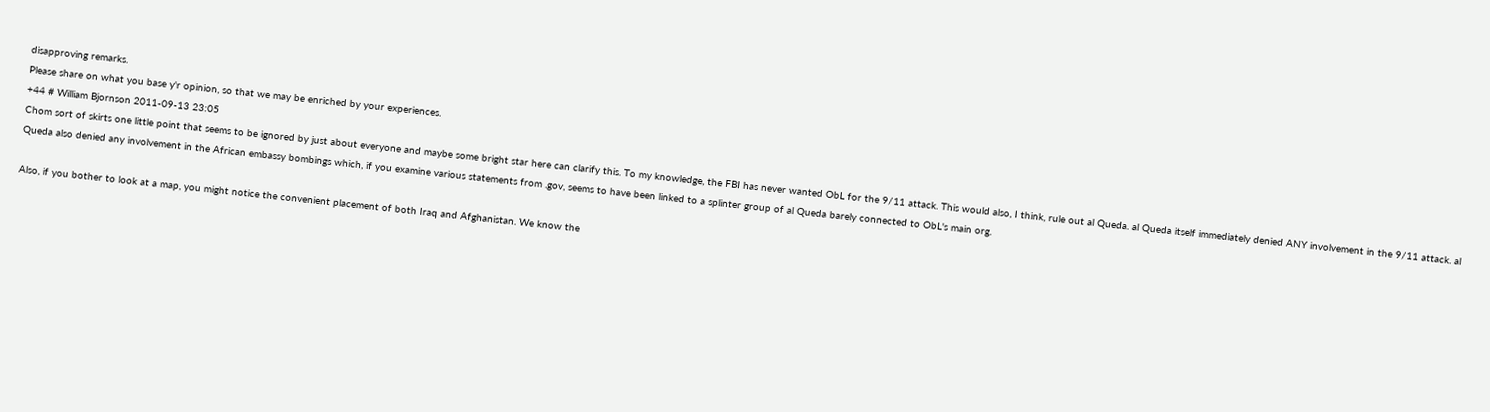disapproving remarks.
Please share on what you base y'r opinion, so that we may be enriched by your experiences.
+44 # William Bjornson 2011-09-13 23:05
Chom sort of skirts one little point that seems to be ignored by just about everyone and maybe some bright star here can clarify this. To my knowledge, the FBI has never wanted ObL for the 9/11 attack. This would also, I think, rule out al Queda. al Queda itself immediately denied ANY involvement in the 9/11 attack. al Queda also denied any involvement in the African embassy bombings which, if you examine various statements from .gov, seems to have been linked to a splinter group of al Queda barely connected to ObL's main org.

Also, if you bother to look at a map, you might notice the convenient placement of both Iraq and Afghanistan. We know the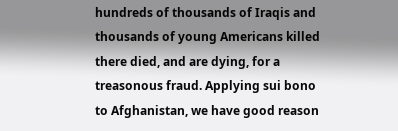hundreds of thousands of Iraqis and thousands of young Americans killed there died, and are dying, for a treasonous fraud. Applying sui bono to Afghanistan, we have good reason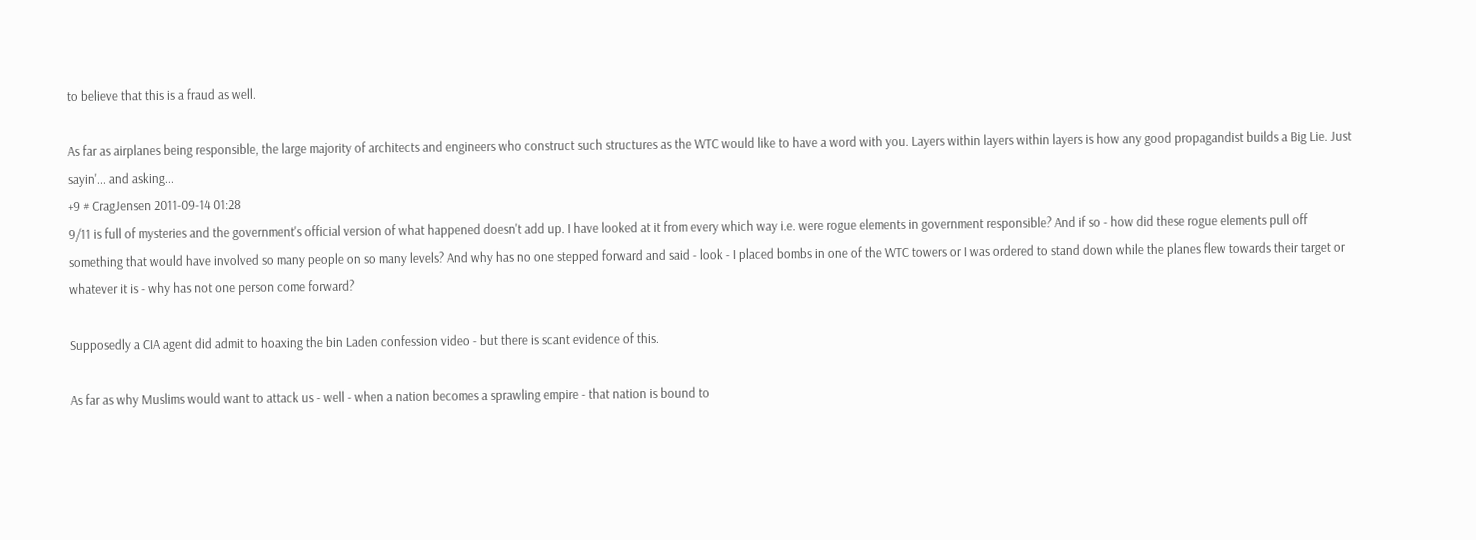to believe that this is a fraud as well.

As far as airplanes being responsible, the large majority of architects and engineers who construct such structures as the WTC would like to have a word with you. Layers within layers within layers is how any good propagandist builds a Big Lie. Just sayin'... and asking...
+9 # CragJensen 2011-09-14 01:28
9/11 is full of mysteries and the government's official version of what happened doesn't add up. I have looked at it from every which way i.e. were rogue elements in government responsible? And if so - how did these rogue elements pull off something that would have involved so many people on so many levels? And why has no one stepped forward and said - look - I placed bombs in one of the WTC towers or I was ordered to stand down while the planes flew towards their target or whatever it is - why has not one person come forward?

Supposedly a CIA agent did admit to hoaxing the bin Laden confession video - but there is scant evidence of this.

As far as why Muslims would want to attack us - well - when a nation becomes a sprawling empire - that nation is bound to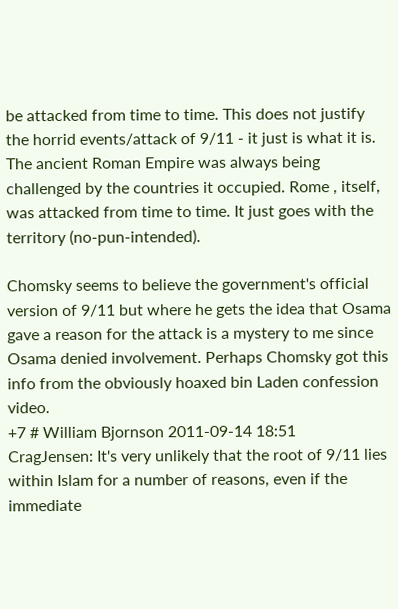be attacked from time to time. This does not justify the horrid events/attack of 9/11 - it just is what it is. The ancient Roman Empire was always being challenged by the countries it occupied. Rome , itself, was attacked from time to time. It just goes with the territory (no-pun-intended).

Chomsky seems to believe the government's official version of 9/11 but where he gets the idea that Osama gave a reason for the attack is a mystery to me since Osama denied involvement. Perhaps Chomsky got this info from the obviously hoaxed bin Laden confession video.
+7 # William Bjornson 2011-09-14 18:51
CragJensen: It's very unlikely that the root of 9/11 lies within Islam for a number of reasons, even if the immediate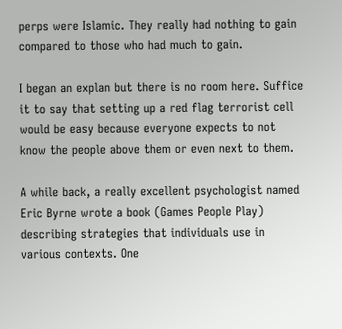perps were Islamic. They really had nothing to gain compared to those who had much to gain.

I began an explan but there is no room here. Suffice it to say that setting up a red flag terrorist cell would be easy because everyone expects to not know the people above them or even next to them.

A while back, a really excellent psychologist named Eric Byrne wrote a book (Games People Play) describing strategies that individuals use in various contexts. One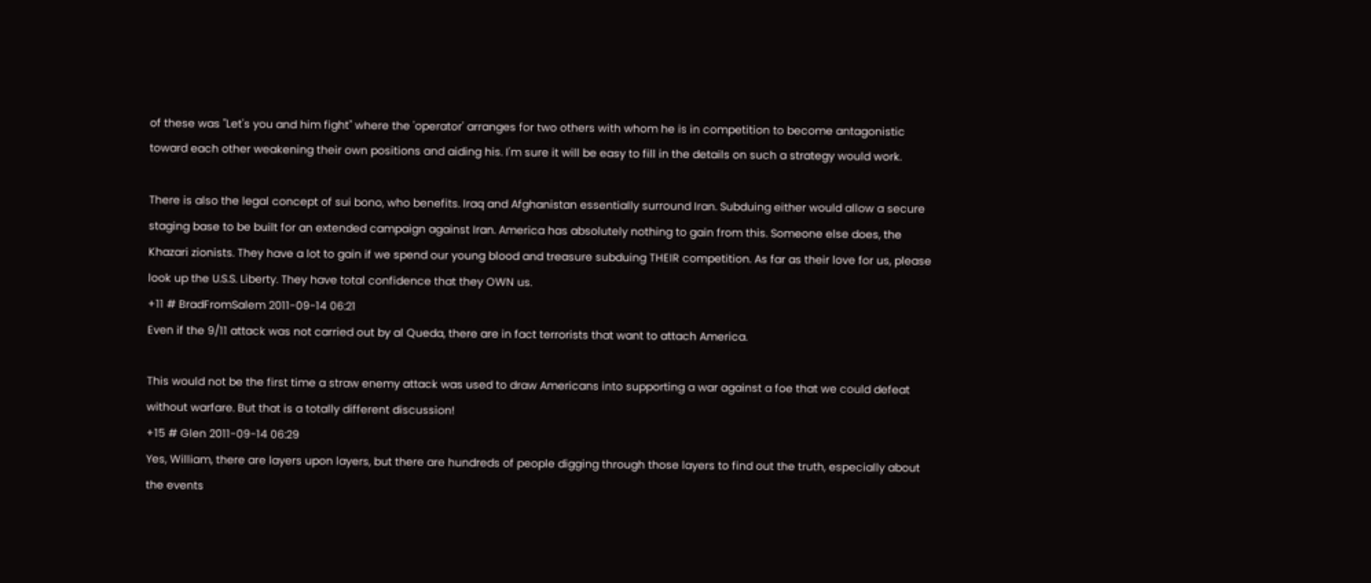of these was "Let's you and him fight" where the 'operator' arranges for two others with whom he is in competition to become antagonistic toward each other weakening their own positions and aiding his. I'm sure it will be easy to fill in the details on such a strategy would work.

There is also the legal concept of sui bono, who benefits. Iraq and Afghanistan essentially surround Iran. Subduing either would allow a secure staging base to be built for an extended campaign against Iran. America has absolutely nothing to gain from this. Someone else does, the Khazari zionists. They have a lot to gain if we spend our young blood and treasure subduing THEIR competition. As far as their love for us, please look up the U.S.S. Liberty. They have total confidence that they OWN us.
+11 # BradFromSalem 2011-09-14 06:21
Even if the 9/11 attack was not carried out by al Queda, there are in fact terrorists that want to attach America.

This would not be the first time a straw enemy attack was used to draw Americans into supporting a war against a foe that we could defeat without warfare. But that is a totally different discussion!
+15 # Glen 2011-09-14 06:29
Yes, William, there are layers upon layers, but there are hundreds of people digging through those layers to find out the truth, especially about the events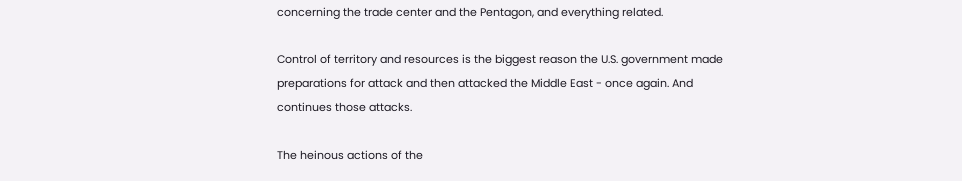concerning the trade center and the Pentagon, and everything related.

Control of territory and resources is the biggest reason the U.S. government made preparations for attack and then attacked the Middle East - once again. And continues those attacks.

The heinous actions of the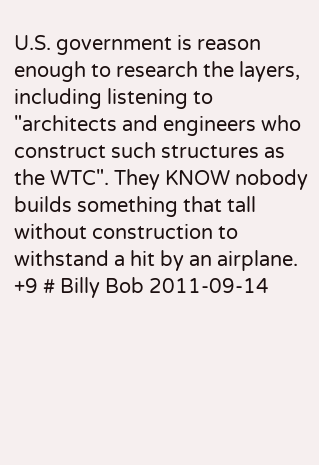U.S. government is reason enough to research the layers, including listening to "architects and engineers who construct such structures as the WTC". They KNOW nobody builds something that tall without construction to withstand a hit by an airplane.
+9 # Billy Bob 2011-09-14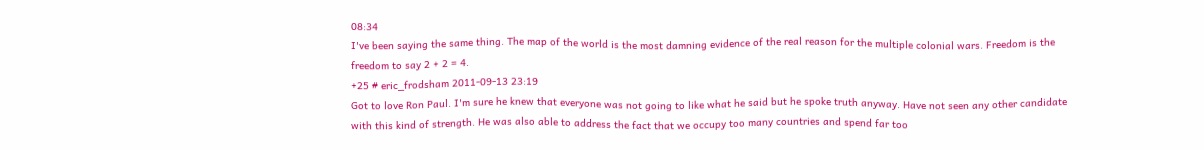08:34
I've been saying the same thing. The map of the world is the most damning evidence of the real reason for the multiple colonial wars. Freedom is the freedom to say 2 + 2 = 4.
+25 # eric_frodsham 2011-09-13 23:19
Got to love Ron Paul. I'm sure he knew that everyone was not going to like what he said but he spoke truth anyway. Have not seen any other candidate with this kind of strength. He was also able to address the fact that we occupy too many countries and spend far too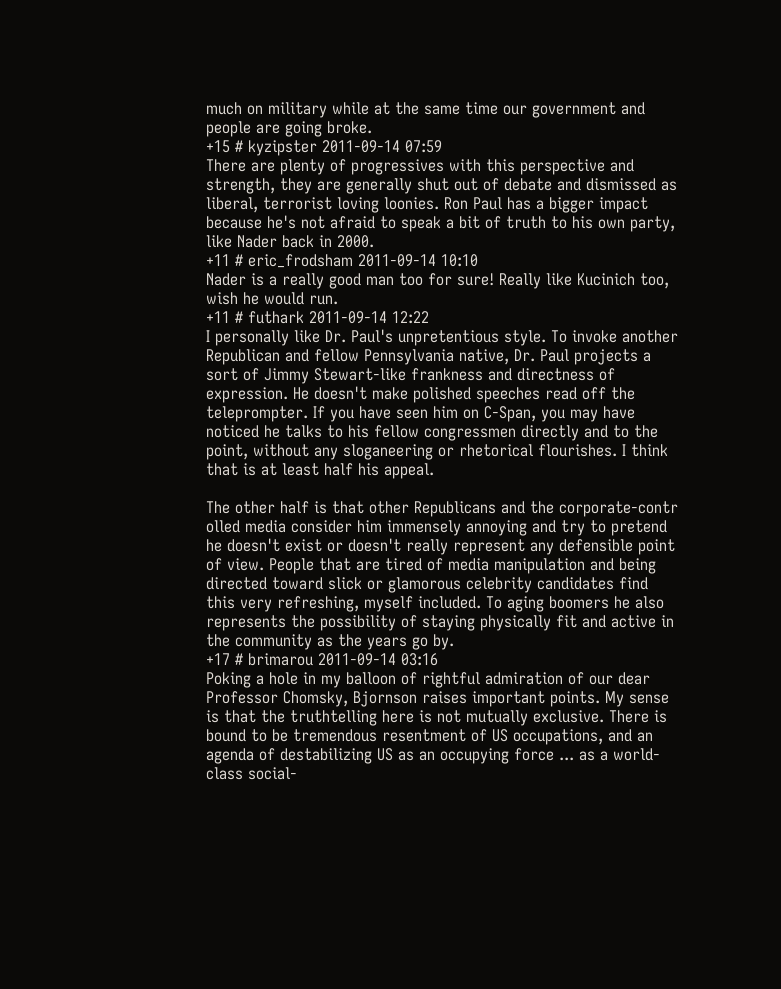much on military while at the same time our government and people are going broke.
+15 # kyzipster 2011-09-14 07:59
There are plenty of progressives with this perspective and strength, they are generally shut out of debate and dismissed as liberal, terrorist loving loonies. Ron Paul has a bigger impact because he's not afraid to speak a bit of truth to his own party, like Nader back in 2000.
+11 # eric_frodsham 2011-09-14 10:10
Nader is a really good man too for sure! Really like Kucinich too, wish he would run.
+11 # futhark 2011-09-14 12:22
I personally like Dr. Paul's unpretentious style. To invoke another Republican and fellow Pennsylvania native, Dr. Paul projects a sort of Jimmy Stewart-like frankness and directness of expression. He doesn't make polished speeches read off the teleprompter. If you have seen him on C-Span, you may have noticed he talks to his fellow congressmen directly and to the point, without any sloganeering or rhetorical flourishes. I think that is at least half his appeal.

The other half is that other Republicans and the corporate-contr olled media consider him immensely annoying and try to pretend he doesn't exist or doesn't really represent any defensible point of view. People that are tired of media manipulation and being directed toward slick or glamorous celebrity candidates find this very refreshing, myself included. To aging boomers he also represents the possibility of staying physically fit and active in the community as the years go by.
+17 # brimarou 2011-09-14 03:16
Poking a hole in my balloon of rightful admiration of our dear Professor Chomsky, Bjornson raises important points. My sense is that the truthtelling here is not mutually exclusive. There is bound to be tremendous resentment of US occupations, and an agenda of destabilizing US as an occupying force ... as a world-class social-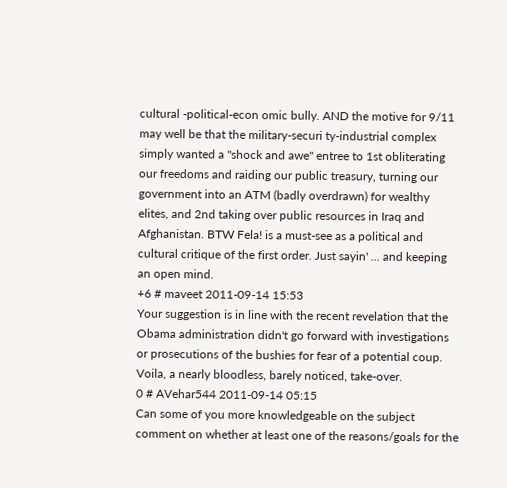cultural -political-econ omic bully. AND the motive for 9/11 may well be that the military-securi ty-industrial complex simply wanted a "shock and awe" entree to 1st obliterating our freedoms and raiding our public treasury, turning our government into an ATM (badly overdrawn) for wealthy elites, and 2nd taking over public resources in Iraq and Afghanistan. BTW Fela! is a must-see as a political and cultural critique of the first order. Just sayin' ... and keeping an open mind.
+6 # maveet 2011-09-14 15:53
Your suggestion is in line with the recent revelation that the Obama administration didn't go forward with investigations or prosecutions of the bushies for fear of a potential coup. Voila, a nearly bloodless, barely noticed, take-over.
0 # AVehar544 2011-09-14 05:15
Can some of you more knowledgeable on the subject comment on whether at least one of the reasons/goals for the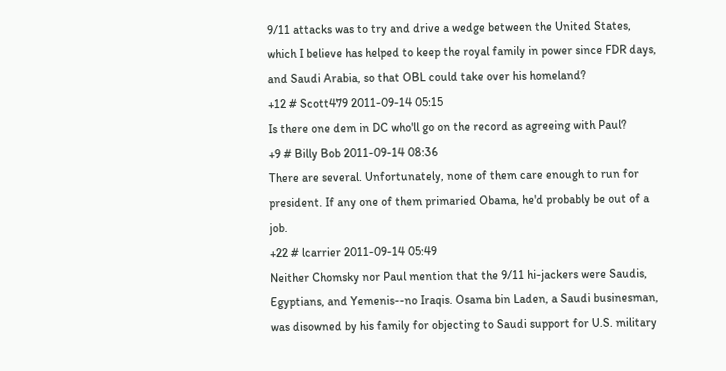9/11 attacks was to try and drive a wedge between the United States, which I believe has helped to keep the royal family in power since FDR days, and Saudi Arabia, so that OBL could take over his homeland?
+12 # Scott479 2011-09-14 05:15
Is there one dem in DC who'll go on the record as agreeing with Paul?
+9 # Billy Bob 2011-09-14 08:36
There are several. Unfortunately, none of them care enough to run for president. If any one of them primaried Obama, he'd probably be out of a job.
+22 # lcarrier 2011-09-14 05:49
Neither Chomsky nor Paul mention that the 9/11 hi-jackers were Saudis, Egyptians, and Yemenis--no Iraqis. Osama bin Laden, a Saudi businesman, was disowned by his family for objecting to Saudi support for U.S. military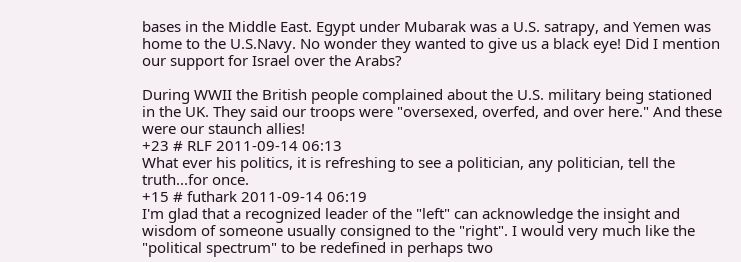bases in the Middle East. Egypt under Mubarak was a U.S. satrapy, and Yemen was home to the U.S.Navy. No wonder they wanted to give us a black eye! Did I mention our support for Israel over the Arabs?

During WWII the British people complained about the U.S. military being stationed in the UK. They said our troops were "oversexed, overfed, and over here." And these were our staunch allies!
+23 # RLF 2011-09-14 06:13
What ever his politics, it is refreshing to see a politician, any politician, tell the truth...for once.
+15 # futhark 2011-09-14 06:19
I'm glad that a recognized leader of the "left" can acknowledge the insight and wisdom of someone usually consigned to the "right". I would very much like the "political spectrum" to be redefined in perhaps two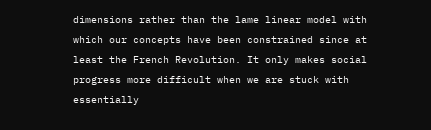dimensions rather than the lame linear model with which our concepts have been constrained since at least the French Revolution. It only makes social progress more difficult when we are stuck with essentially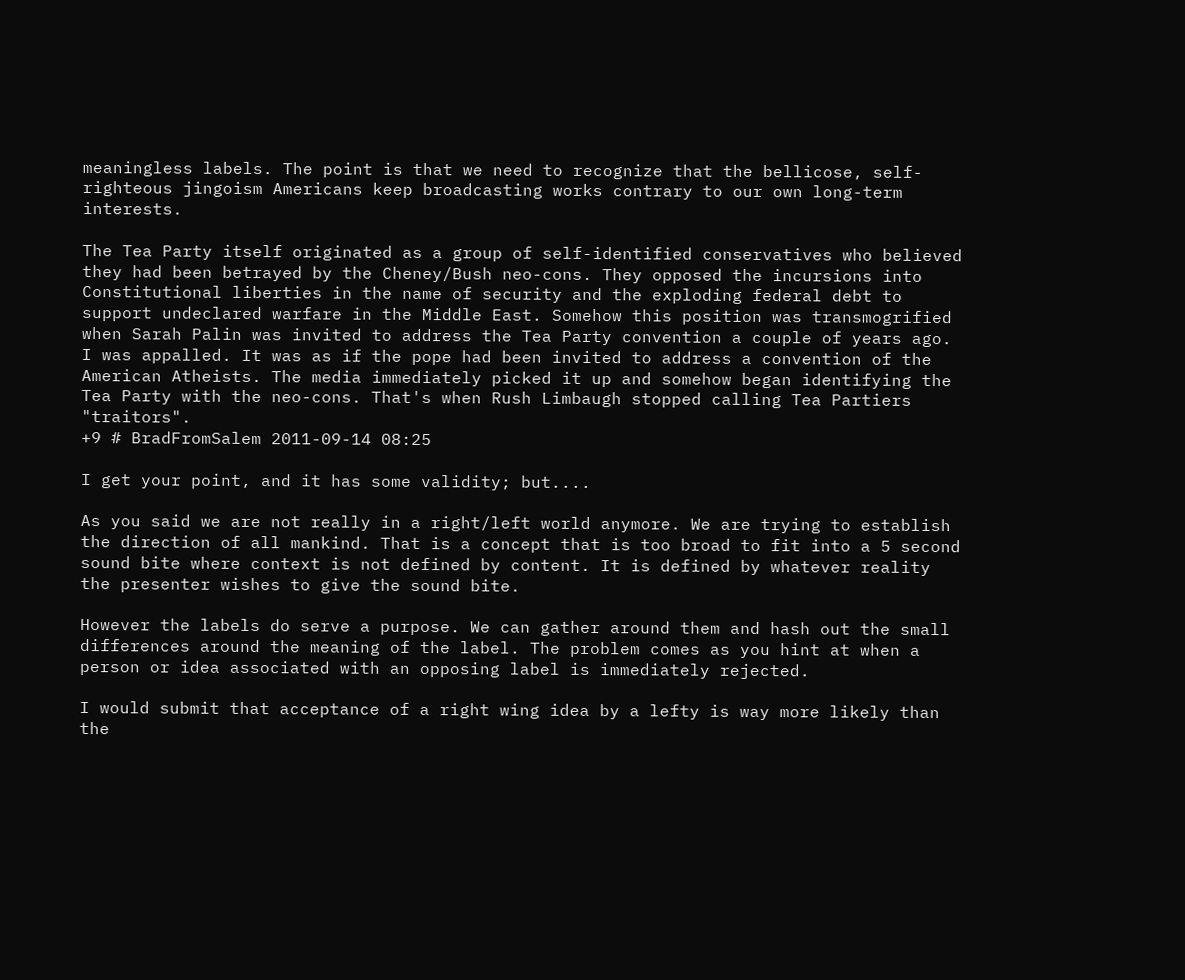meaningless labels. The point is that we need to recognize that the bellicose, self-righteous jingoism Americans keep broadcasting works contrary to our own long-term interests.

The Tea Party itself originated as a group of self-identified conservatives who believed they had been betrayed by the Cheney/Bush neo-cons. They opposed the incursions into Constitutional liberties in the name of security and the exploding federal debt to support undeclared warfare in the Middle East. Somehow this position was transmogrified when Sarah Palin was invited to address the Tea Party convention a couple of years ago. I was appalled. It was as if the pope had been invited to address a convention of the American Atheists. The media immediately picked it up and somehow began identifying the Tea Party with the neo-cons. That's when Rush Limbaugh stopped calling Tea Partiers "traitors".
+9 # BradFromSalem 2011-09-14 08:25

I get your point, and it has some validity; but....

As you said we are not really in a right/left world anymore. We are trying to establish the direction of all mankind. That is a concept that is too broad to fit into a 5 second sound bite where context is not defined by content. It is defined by whatever reality the presenter wishes to give the sound bite.

However the labels do serve a purpose. We can gather around them and hash out the small differences around the meaning of the label. The problem comes as you hint at when a person or idea associated with an opposing label is immediately rejected.

I would submit that acceptance of a right wing idea by a lefty is way more likely than the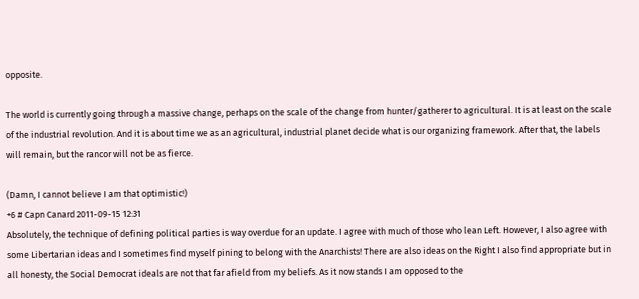opposite.

The world is currently going through a massive change, perhaps on the scale of the change from hunter/gatherer to agricultural. It is at least on the scale of the industrial revolution. And it is about time we as an agricultural, industrial planet decide what is our organizing framework. After that, the labels will remain, but the rancor will not be as fierce.

(Damn, I cannot believe I am that optimistic!)
+6 # Capn Canard 2011-09-15 12:31
Absolutely, the technique of defining political parties is way overdue for an update. I agree with much of those who lean Left. However, I also agree with some Libertarian ideas and I sometimes find myself pining to belong with the Anarchists! There are also ideas on the Right I also find appropriate but in all honesty, the Social Democrat ideals are not that far afield from my beliefs. As it now stands I am opposed to the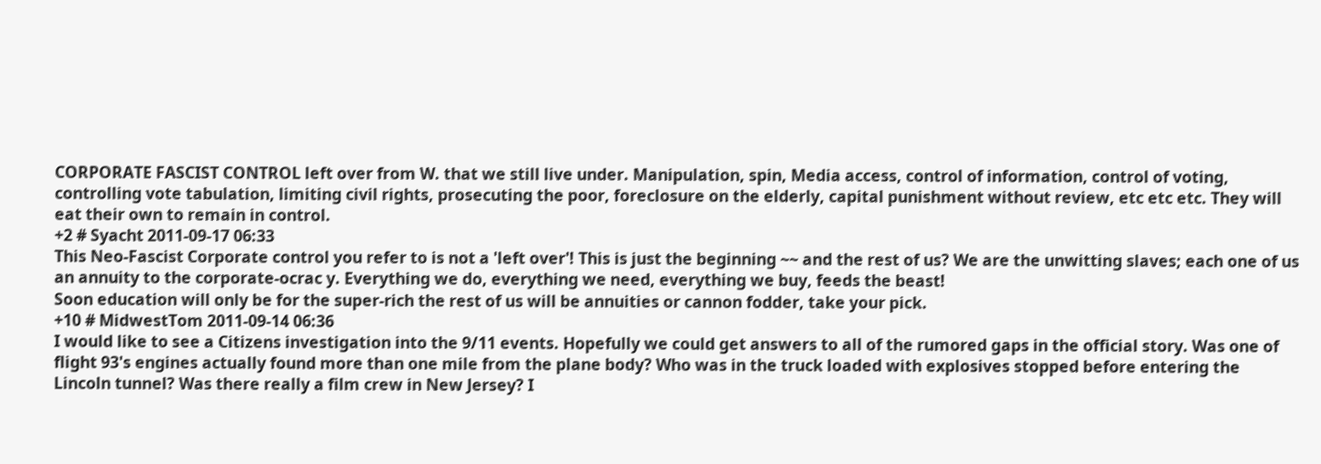CORPORATE FASCIST CONTROL left over from W. that we still live under. Manipulation, spin, Media access, control of information, control of voting, controlling vote tabulation, limiting civil rights, prosecuting the poor, foreclosure on the elderly, capital punishment without review, etc etc etc. They will eat their own to remain in control.
+2 # Syacht 2011-09-17 06:33
This Neo-Fascist Corporate control you refer to is not a 'left over'! This is just the beginning ~~ and the rest of us? We are the unwitting slaves; each one of us an annuity to the corporate-ocrac y. Everything we do, everything we need, everything we buy, feeds the beast!
Soon education will only be for the super-rich the rest of us will be annuities or cannon fodder, take your pick.
+10 # MidwestTom 2011-09-14 06:36
I would like to see a Citizens investigation into the 9/11 events. Hopefully we could get answers to all of the rumored gaps in the official story. Was one of flight 93's engines actually found more than one mile from the plane body? Who was in the truck loaded with explosives stopped before entering the Lincoln tunnel? Was there really a film crew in New Jersey? I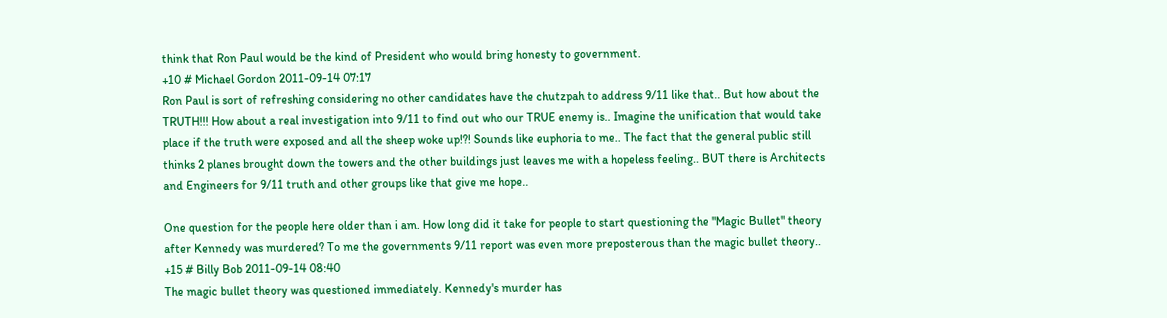think that Ron Paul would be the kind of President who would bring honesty to government.
+10 # Michael Gordon 2011-09-14 07:17
Ron Paul is sort of refreshing considering no other candidates have the chutzpah to address 9/11 like that.. But how about the TRUTH!!! How about a real investigation into 9/11 to find out who our TRUE enemy is.. Imagine the unification that would take place if the truth were exposed and all the sheep woke up!?! Sounds like euphoria to me.. The fact that the general public still thinks 2 planes brought down the towers and the other buildings just leaves me with a hopeless feeling.. BUT there is Architects and Engineers for 9/11 truth and other groups like that give me hope..

One question for the people here older than i am. How long did it take for people to start questioning the "Magic Bullet" theory after Kennedy was murdered? To me the governments 9/11 report was even more preposterous than the magic bullet theory..
+15 # Billy Bob 2011-09-14 08:40
The magic bullet theory was questioned immediately. Kennedy's murder has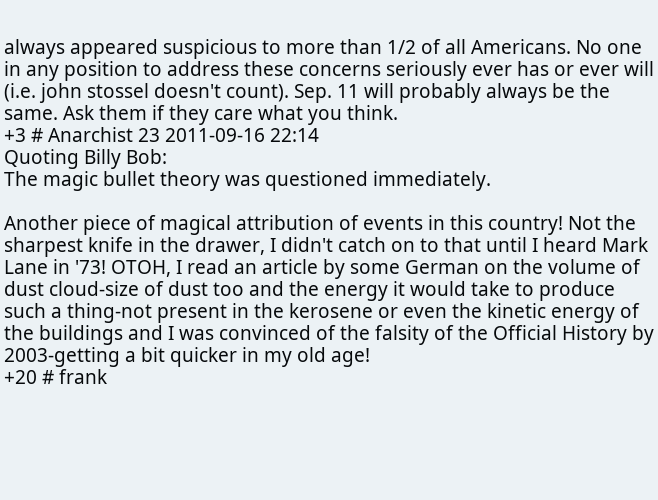always appeared suspicious to more than 1/2 of all Americans. No one in any position to address these concerns seriously ever has or ever will (i.e. john stossel doesn't count). Sep. 11 will probably always be the same. Ask them if they care what you think.
+3 # Anarchist 23 2011-09-16 22:14
Quoting Billy Bob:
The magic bullet theory was questioned immediately.

Another piece of magical attribution of events in this country! Not the sharpest knife in the drawer, I didn't catch on to that until I heard Mark Lane in '73! OTOH, I read an article by some German on the volume of dust cloud-size of dust too and the energy it would take to produce such a thing-not present in the kerosene or even the kinetic energy of the buildings and I was convinced of the falsity of the Official History by 2003-getting a bit quicker in my old age!
+20 # frank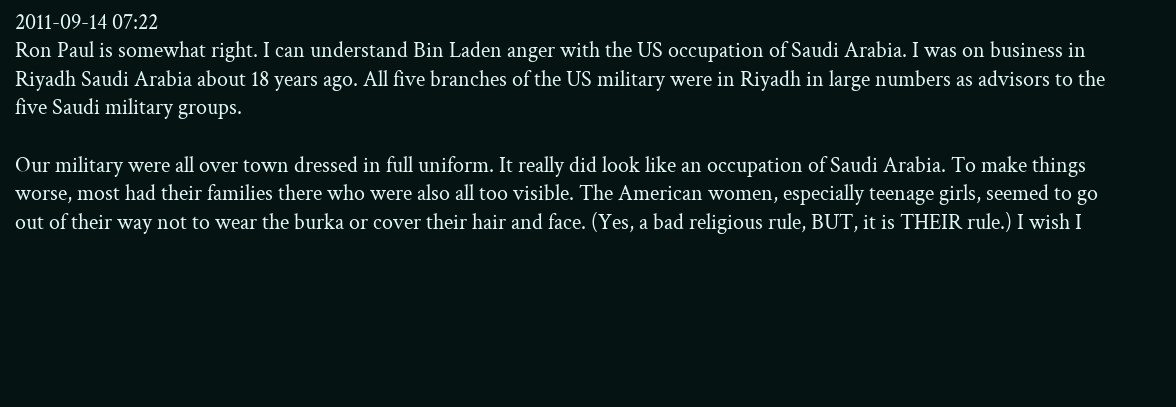2011-09-14 07:22
Ron Paul is somewhat right. I can understand Bin Laden anger with the US occupation of Saudi Arabia. I was on business in Riyadh Saudi Arabia about 18 years ago. All five branches of the US military were in Riyadh in large numbers as advisors to the five Saudi military groups.

Our military were all over town dressed in full uniform. It really did look like an occupation of Saudi Arabia. To make things worse, most had their families there who were also all too visible. The American women, especially teenage girls, seemed to go out of their way not to wear the burka or cover their hair and face. (Yes, a bad religious rule, BUT, it is THEIR rule.) I wish I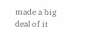made a big deal of it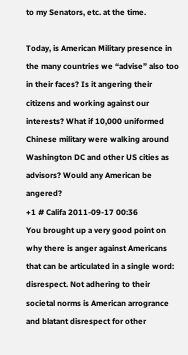to my Senators, etc. at the time.

Today, is American Military presence in the many countries we “advise” also too in their faces? Is it angering their citizens and working against our interests? What if 10,000 uniformed Chinese military were walking around Washington DC and other US cities as advisors? Would any American be angered?
+1 # Califa 2011-09-17 00:36
You brought up a very good point on why there is anger against Americans that can be articulated in a single word: disrespect. Not adhering to their societal norms is American arrogrance and blatant disrespect for other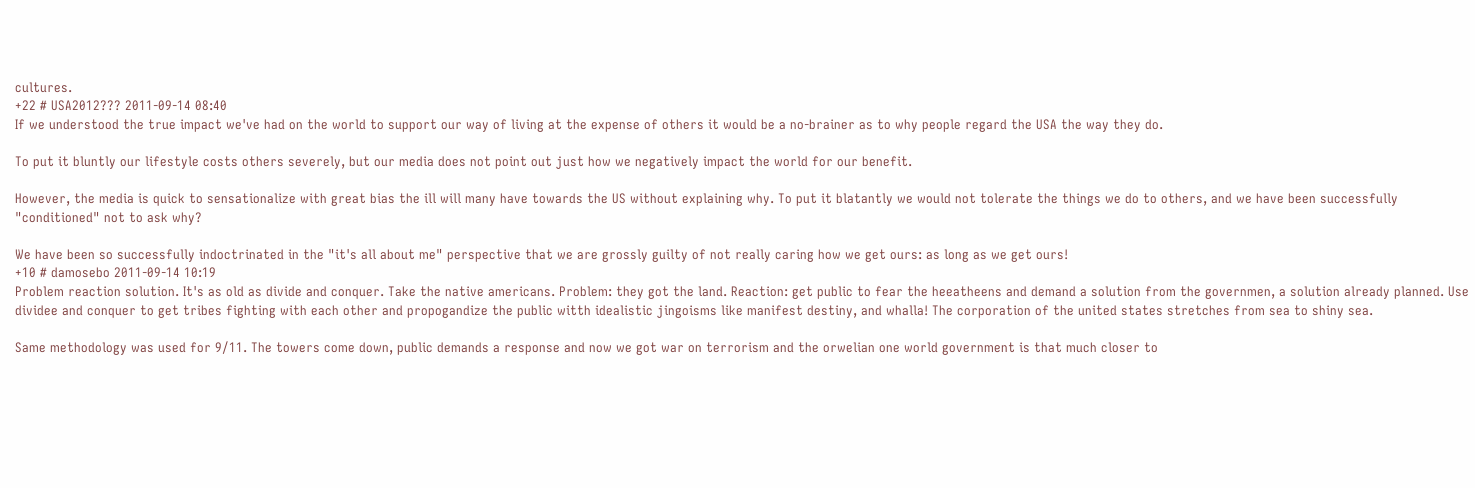cultures.
+22 # USA2012??? 2011-09-14 08:40
If we understood the true impact we've had on the world to support our way of living at the expense of others it would be a no-brainer as to why people regard the USA the way they do.

To put it bluntly our lifestyle costs others severely, but our media does not point out just how we negatively impact the world for our benefit.

However, the media is quick to sensationalize with great bias the ill will many have towards the US without explaining why. To put it blatantly we would not tolerate the things we do to others, and we have been successfully "conditioned" not to ask why?

We have been so successfully indoctrinated in the "it's all about me" perspective that we are grossly guilty of not really caring how we get ours: as long as we get ours!
+10 # damosebo 2011-09-14 10:19
Problem reaction solution. It's as old as divide and conquer. Take the native americans. Problem: they got the land. Reaction: get public to fear the heeatheens and demand a solution from the governmen, a solution already planned. Use dividee and conquer to get tribes fighting with each other and propogandize the public witth idealistic jingoisms like manifest destiny, and whalla! The corporation of the united states stretches from sea to shiny sea.

Same methodology was used for 9/11. The towers come down, public demands a response and now we got war on terrorism and the orwelian one world government is that much closer to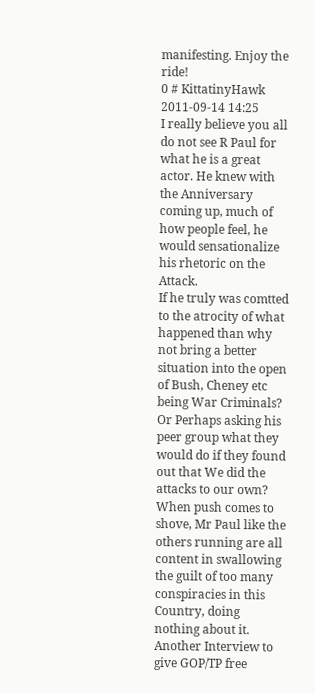manifesting. Enjoy the ride!
0 # KittatinyHawk 2011-09-14 14:25
I really believe you all do not see R Paul for what he is a great actor. He knew with the Anniversary coming up, much of how people feel, he would sensationalize his rhetoric on the Attack.
If he truly was comtted to the atrocity of what happened than why not bring a better situation into the open of Bush, Cheney etc being War Criminals? Or Perhaps asking his peer group what they would do if they found out that We did the attacks to our own?
When push comes to shove, Mr Paul like the others running are all content in swallowing the guilt of too many conspiracies in this Country, doing nothing about it.
Another Interview to give GOP/TP free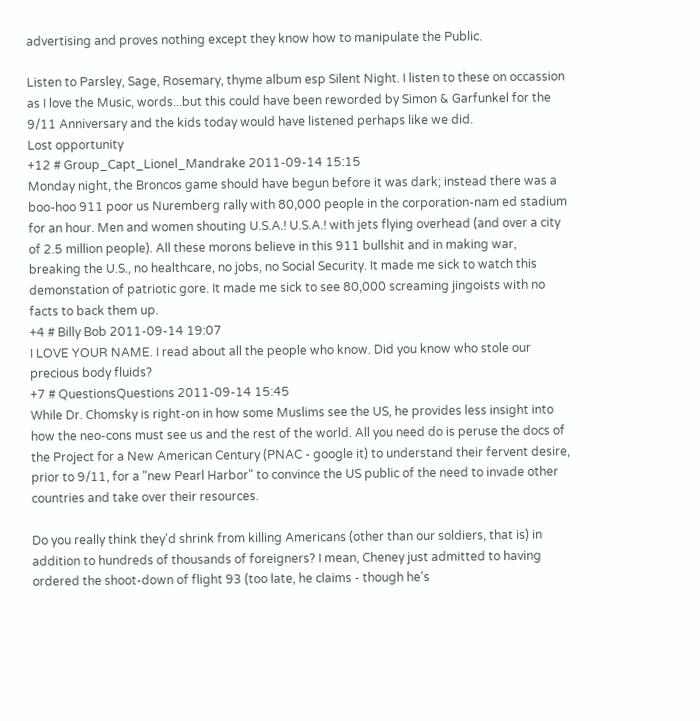advertising and proves nothing except they know how to manipulate the Public.

Listen to Parsley, Sage, Rosemary, thyme album esp Silent Night. I listen to these on occassion as I love the Music, words...but this could have been reworded by Simon & Garfunkel for the 9/11 Anniversary and the kids today would have listened perhaps like we did.
Lost opportunity
+12 # Group_Capt_Lionel_Mandrake 2011-09-14 15:15
Monday night, the Broncos game should have begun before it was dark; instead there was a boo-hoo 911 poor us Nuremberg rally with 80,000 people in the corporation-nam ed stadium for an hour. Men and women shouting U.S.A.! U.S.A.! with jets flying overhead (and over a city of 2.5 million people). All these morons believe in this 911 bullshit and in making war, breaking the U.S., no healthcare, no jobs, no Social Security. It made me sick to watch this demonstation of patriotic gore. It made me sick to see 80,000 screaming jingoists with no facts to back them up.
+4 # Billy Bob 2011-09-14 19:07
I LOVE YOUR NAME. I read about all the people who know. Did you know who stole our precious body fluids?
+7 # QuestionsQuestions 2011-09-14 15:45
While Dr. Chomsky is right-on in how some Muslims see the US, he provides less insight into how the neo-cons must see us and the rest of the world. All you need do is peruse the docs of the Project for a New American Century (PNAC - google it) to understand their fervent desire, prior to 9/11, for a "new Pearl Harbor" to convince the US public of the need to invade other countries and take over their resources.

Do you really think they'd shrink from killing Americans (other than our soldiers, that is) in addition to hundreds of thousands of foreigners? I mean, Cheney just admitted to having ordered the shoot-down of flight 93 (too late, he claims - though he's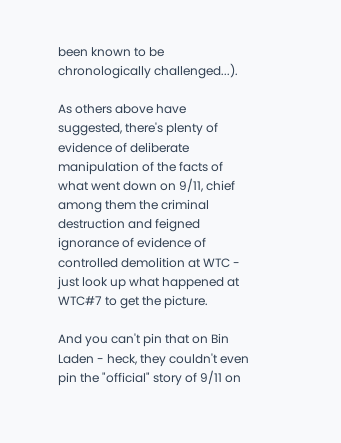been known to be chronologically challenged...).

As others above have suggested, there's plenty of evidence of deliberate manipulation of the facts of what went down on 9/11, chief among them the criminal destruction and feigned ignorance of evidence of controlled demolition at WTC - just look up what happened at WTC#7 to get the picture.

And you can't pin that on Bin Laden - heck, they couldn't even pin the "official" story of 9/11 on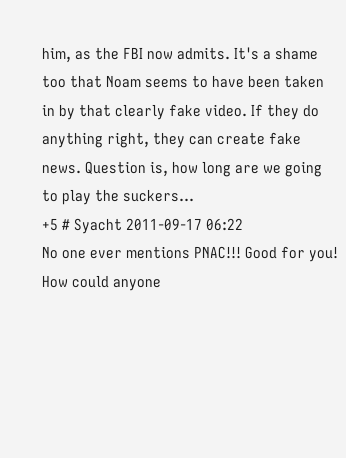him, as the FBI now admits. It's a shame too that Noam seems to have been taken in by that clearly fake video. If they do anything right, they can create fake news. Question is, how long are we going to play the suckers...
+5 # Syacht 2011-09-17 06:22
No one ever mentions PNAC!!! Good for you! How could anyone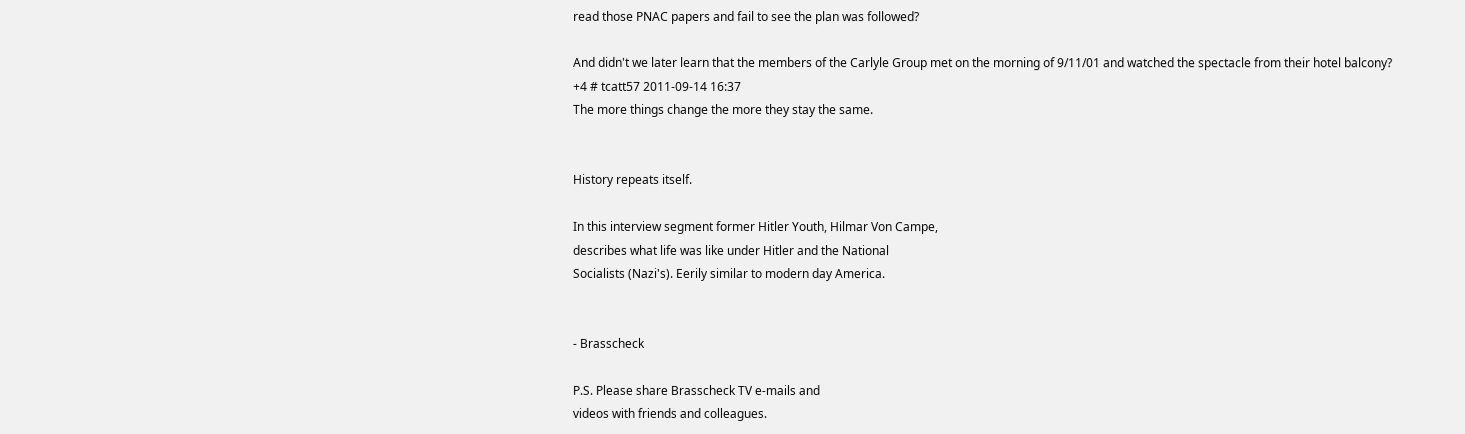read those PNAC papers and fail to see the plan was followed?

And didn't we later learn that the members of the Carlyle Group met on the morning of 9/11/01 and watched the spectacle from their hotel balcony?
+4 # tcatt57 2011-09-14 16:37
The more things change the more they stay the same.


History repeats itself.

In this interview segment former Hitler Youth, Hilmar Von Campe,
describes what life was like under Hitler and the National
Socialists (Nazi's). Eerily similar to modern day America.


- Brasscheck

P.S. Please share Brasscheck TV e-mails and
videos with friends and colleagues.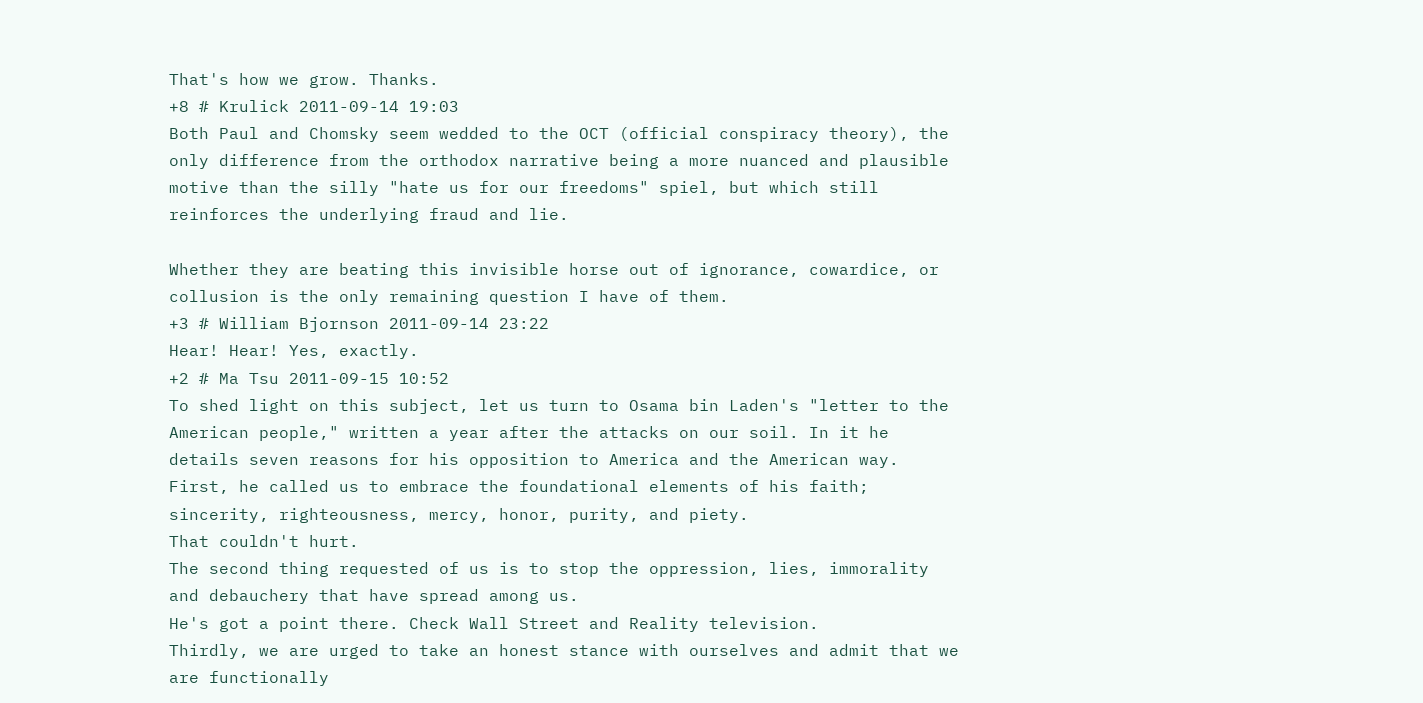That's how we grow. Thanks.
+8 # Krulick 2011-09-14 19:03
Both Paul and Chomsky seem wedded to the OCT (official conspiracy theory), the only difference from the orthodox narrative being a more nuanced and plausible motive than the silly "hate us for our freedoms" spiel, but which still reinforces the underlying fraud and lie.

Whether they are beating this invisible horse out of ignorance, cowardice, or collusion is the only remaining question I have of them.
+3 # William Bjornson 2011-09-14 23:22
Hear! Hear! Yes, exactly.
+2 # Ma Tsu 2011-09-15 10:52
To shed light on this subject, let us turn to Osama bin Laden's "letter to the American people," written a year after the attacks on our soil. In it he details seven reasons for his opposition to America and the American way.
First, he called us to embrace the foundational elements of his faith; sincerity, righteousness, mercy, honor, purity, and piety.
That couldn't hurt.
The second thing requested of us is to stop the oppression, lies, immorality and debauchery that have spread among us.
He's got a point there. Check Wall Street and Reality television.
Thirdly, we are urged to take an honest stance with ourselves and admit that we are functionally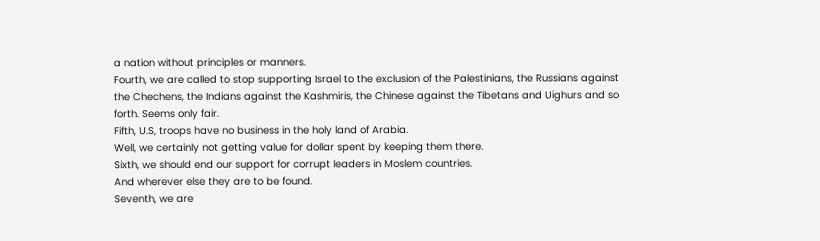a nation without principles or manners.
Fourth, we are called to stop supporting Israel to the exclusion of the Palestinians, the Russians against the Chechens, the Indians against the Kashmiris, the Chinese against the Tibetans and Uighurs and so forth. Seems only fair.
Fifth, U.S, troops have no business in the holy land of Arabia.
Well, we certainly not getting value for dollar spent by keeping them there.
Sixth, we should end our support for corrupt leaders in Moslem countries.
And wherever else they are to be found.
Seventh, we are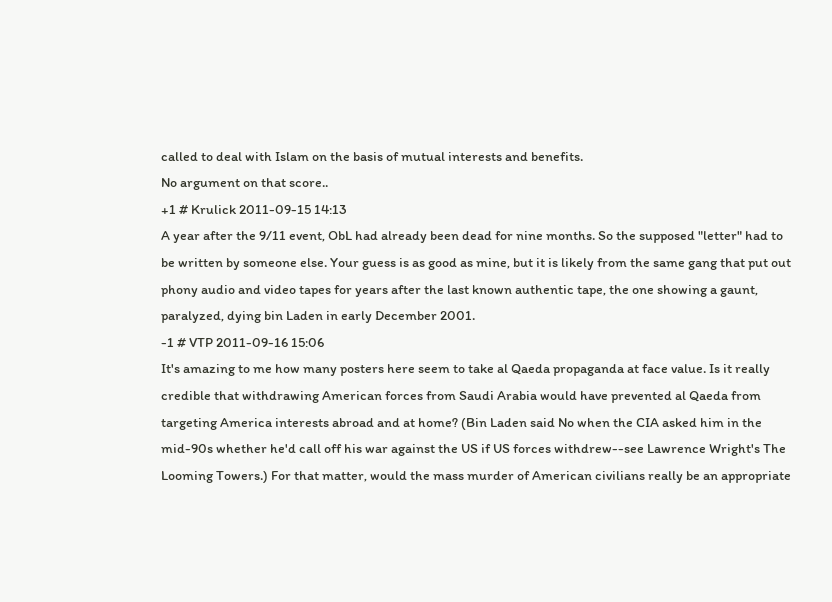called to deal with Islam on the basis of mutual interests and benefits.
No argument on that score..
+1 # Krulick 2011-09-15 14:13
A year after the 9/11 event, ObL had already been dead for nine months. So the supposed "letter" had to be written by someone else. Your guess is as good as mine, but it is likely from the same gang that put out phony audio and video tapes for years after the last known authentic tape, the one showing a gaunt, paralyzed, dying bin Laden in early December 2001.
-1 # VTP 2011-09-16 15:06
It's amazing to me how many posters here seem to take al Qaeda propaganda at face value. Is it really credible that withdrawing American forces from Saudi Arabia would have prevented al Qaeda from targeting America interests abroad and at home? (Bin Laden said No when the CIA asked him in the mid-90s whether he'd call off his war against the US if US forces withdrew--see Lawrence Wright's The Looming Towers.) For that matter, would the mass murder of American civilians really be an appropriate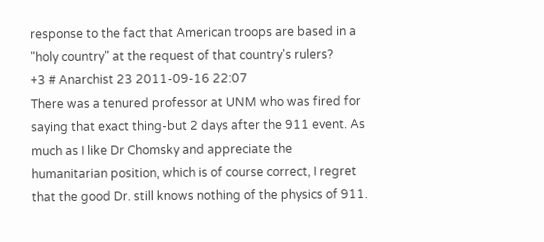response to the fact that American troops are based in a "holy country" at the request of that country's rulers?
+3 # Anarchist 23 2011-09-16 22:07
There was a tenured professor at UNM who was fired for saying that exact thing-but 2 days after the 911 event. As much as I like Dr Chomsky and appreciate the humanitarian position, which is of course correct, I regret that the good Dr. still knows nothing of the physics of 911.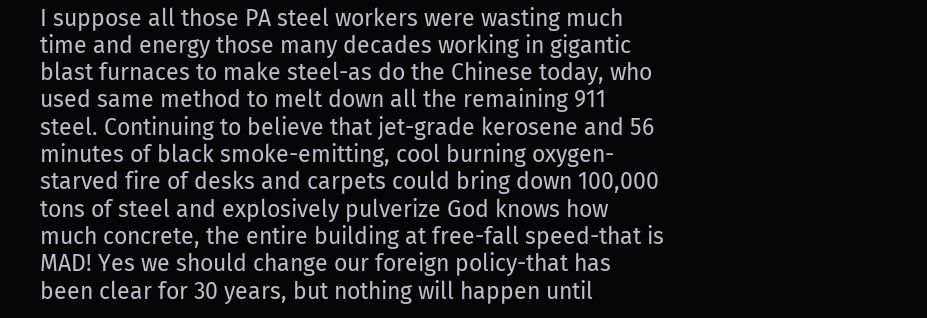I suppose all those PA steel workers were wasting much time and energy those many decades working in gigantic blast furnaces to make steel-as do the Chinese today, who used same method to melt down all the remaining 911 steel. Continuing to believe that jet-grade kerosene and 56 minutes of black smoke-emitting, cool burning oxygen-starved fire of desks and carpets could bring down 100,000 tons of steel and explosively pulverize God knows how much concrete, the entire building at free-fall speed-that is MAD! Yes we should change our foreign policy-that has been clear for 30 years, but nothing will happen until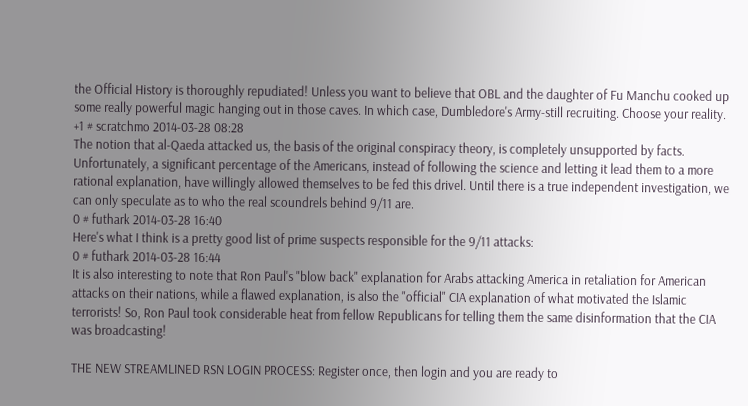the Official History is thoroughly repudiated! Unless you want to believe that OBL and the daughter of Fu Manchu cooked up some really powerful magic hanging out in those caves. In which case, Dumbledore's Army-still recruiting. Choose your reality.
+1 # scratchmo 2014-03-28 08:28
The notion that al-Qaeda attacked us, the basis of the original conspiracy theory, is completely unsupported by facts. Unfortunately, a significant percentage of the Americans, instead of following the science and letting it lead them to a more rational explanation, have willingly allowed themselves to be fed this drivel. Until there is a true independent investigation, we can only speculate as to who the real scoundrels behind 9/11 are.
0 # futhark 2014-03-28 16:40
Here's what I think is a pretty good list of prime suspects responsible for the 9/11 attacks:
0 # futhark 2014-03-28 16:44
It is also interesting to note that Ron Paul's "blow back" explanation for Arabs attacking America in retaliation for American attacks on their nations, while a flawed explanation, is also the "official" CIA explanation of what motivated the Islamic terrorists! So, Ron Paul took considerable heat from fellow Republicans for telling them the same disinformation that the CIA was broadcasting!

THE NEW STREAMLINED RSN LOGIN PROCESS: Register once, then login and you are ready to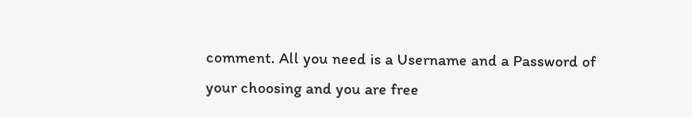comment. All you need is a Username and a Password of your choosing and you are free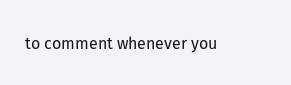to comment whenever you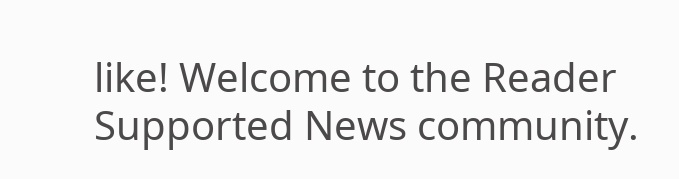like! Welcome to the Reader Supported News community.